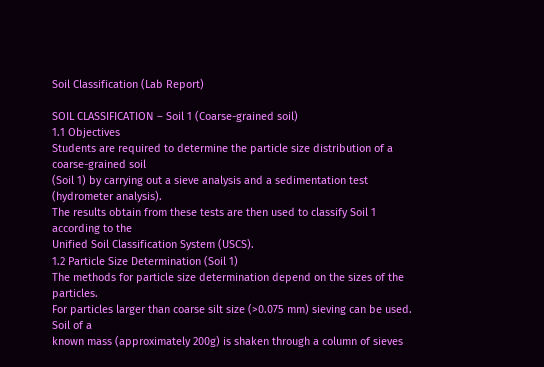Soil Classification (Lab Report)

SOIL CLASSIFICATION – Soil 1 (Coarse-grained soil)
1.1 Objectives
Students are required to determine the particle size distribution of a coarse-grained soil
(Soil 1) by carrying out a sieve analysis and a sedimentation test (hydrometer analysis).
The results obtain from these tests are then used to classify Soil 1 according to the
Unified Soil Classification System (USCS).
1.2 Particle Size Determination (Soil 1)
The methods for particle size determination depend on the sizes of the particles.
For particles larger than coarse silt size (>0.075 mm) sieving can be used. Soil of a
known mass (approximately 200g) is shaken through a column of sieves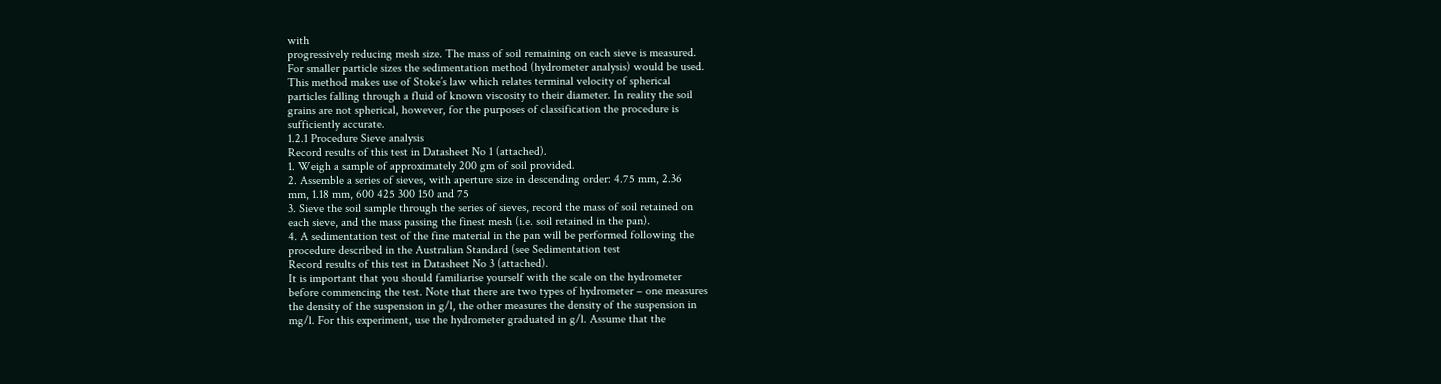with
progressively reducing mesh size. The mass of soil remaining on each sieve is measured.
For smaller particle sizes the sedimentation method (hydrometer analysis) would be used.
This method makes use of Stoke’s law which relates terminal velocity of spherical
particles falling through a fluid of known viscosity to their diameter. In reality the soil
grains are not spherical, however, for the purposes of classification the procedure is
sufficiently accurate.
1.2.1 Procedure Sieve analysis
Record results of this test in Datasheet No 1 (attached).
1. Weigh a sample of approximately 200 gm of soil provided.
2. Assemble a series of sieves, with aperture size in descending order: 4.75 mm, 2.36
mm, 1.18 mm, 600 425 300 150 and 75
3. Sieve the soil sample through the series of sieves, record the mass of soil retained on
each sieve, and the mass passing the finest mesh (i.e. soil retained in the pan).
4. A sedimentation test of the fine material in the pan will be performed following the
procedure described in the Australian Standard (see Sedimentation test
Record results of this test in Datasheet No 3 (attached).
It is important that you should familiarise yourself with the scale on the hydrometer
before commencing the test. Note that there are two types of hydrometer – one measures
the density of the suspension in g/l, the other measures the density of the suspension in
mg/l. For this experiment, use the hydrometer graduated in g/l. Assume that the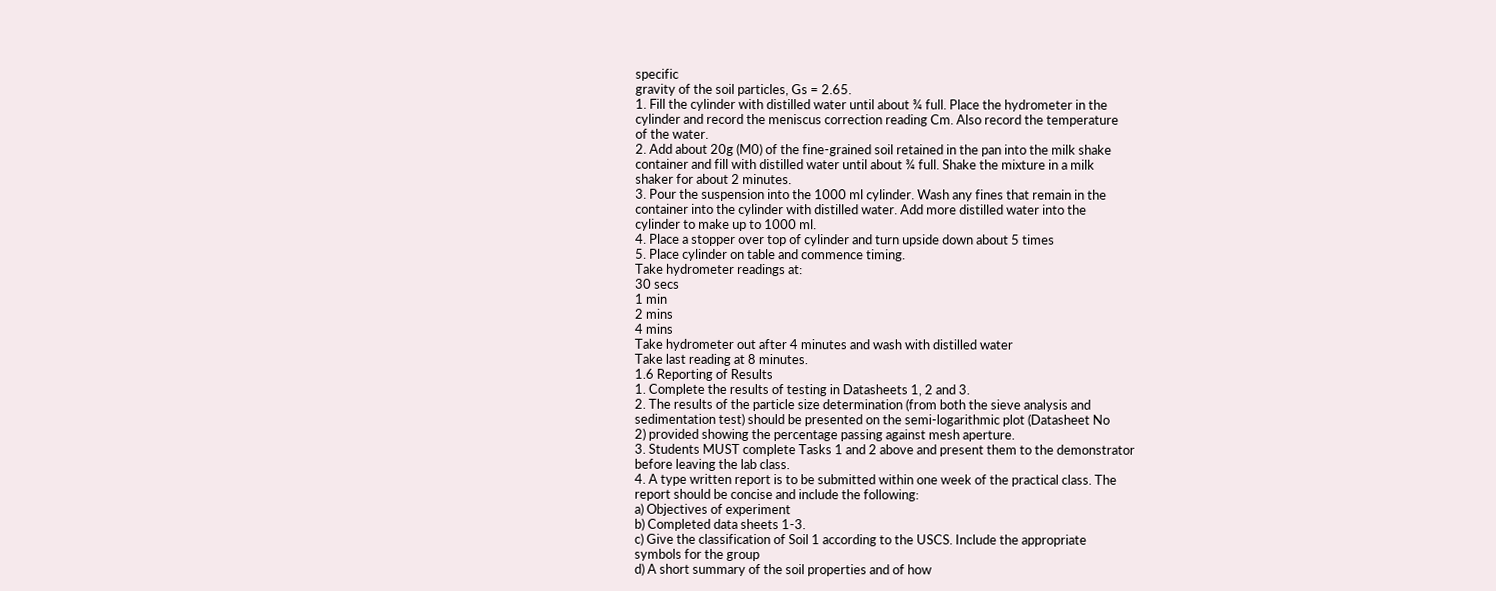specific
gravity of the soil particles, Gs = 2.65.
1. Fill the cylinder with distilled water until about ¾ full. Place the hydrometer in the
cylinder and record the meniscus correction reading Cm. Also record the temperature
of the water.
2. Add about 20g (M0) of the fine-grained soil retained in the pan into the milk shake
container and fill with distilled water until about ¾ full. Shake the mixture in a milk
shaker for about 2 minutes.
3. Pour the suspension into the 1000 ml cylinder. Wash any fines that remain in the
container into the cylinder with distilled water. Add more distilled water into the
cylinder to make up to 1000 ml.
4. Place a stopper over top of cylinder and turn upside down about 5 times
5. Place cylinder on table and commence timing.
Take hydrometer readings at:
30 secs
1 min
2 mins
4 mins
Take hydrometer out after 4 minutes and wash with distilled water
Take last reading at 8 minutes.
1.6 Reporting of Results
1. Complete the results of testing in Datasheets 1, 2 and 3.
2. The results of the particle size determination (from both the sieve analysis and
sedimentation test) should be presented on the semi-logarithmic plot (Datasheet No
2) provided showing the percentage passing against mesh aperture.
3. Students MUST complete Tasks 1 and 2 above and present them to the demonstrator
before leaving the lab class.
4. A type written report is to be submitted within one week of the practical class. The
report should be concise and include the following:
a) Objectives of experiment
b) Completed data sheets 1-3.
c) Give the classification of Soil 1 according to the USCS. Include the appropriate
symbols for the group
d) A short summary of the soil properties and of how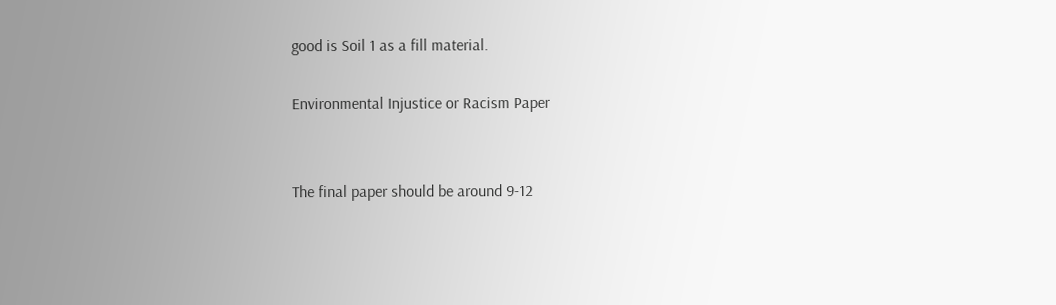good is Soil 1 as a fill material.

Environmental Injustice or Racism Paper


The final paper should be around 9-12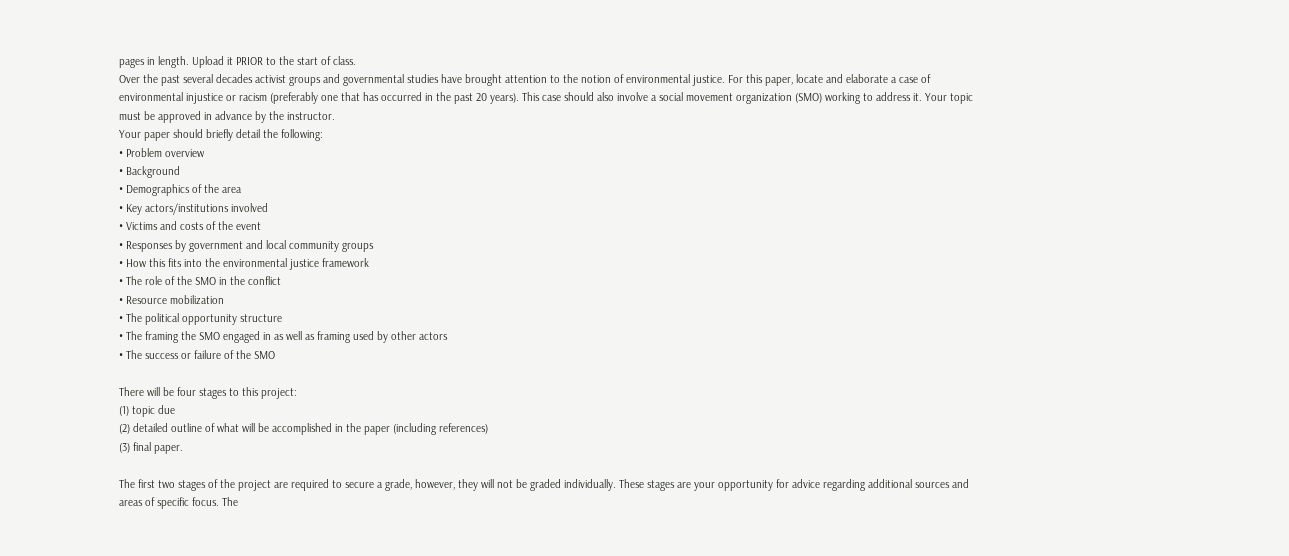pages in length. Upload it PRIOR to the start of class.
Over the past several decades activist groups and governmental studies have brought attention to the notion of environmental justice. For this paper, locate and elaborate a case of environmental injustice or racism (preferably one that has occurred in the past 20 years). This case should also involve a social movement organization (SMO) working to address it. Your topic must be approved in advance by the instructor.
Your paper should briefly detail the following:
• Problem overview
• Background
• Demographics of the area
• Key actors/institutions involved
• Victims and costs of the event
• Responses by government and local community groups
• How this fits into the environmental justice framework
• The role of the SMO in the conflict
• Resource mobilization
• The political opportunity structure
• The framing the SMO engaged in as well as framing used by other actors
• The success or failure of the SMO

There will be four stages to this project:
(1) topic due
(2) detailed outline of what will be accomplished in the paper (including references)
(3) final paper.

The first two stages of the project are required to secure a grade, however, they will not be graded individually. These stages are your opportunity for advice regarding additional sources and areas of specific focus. The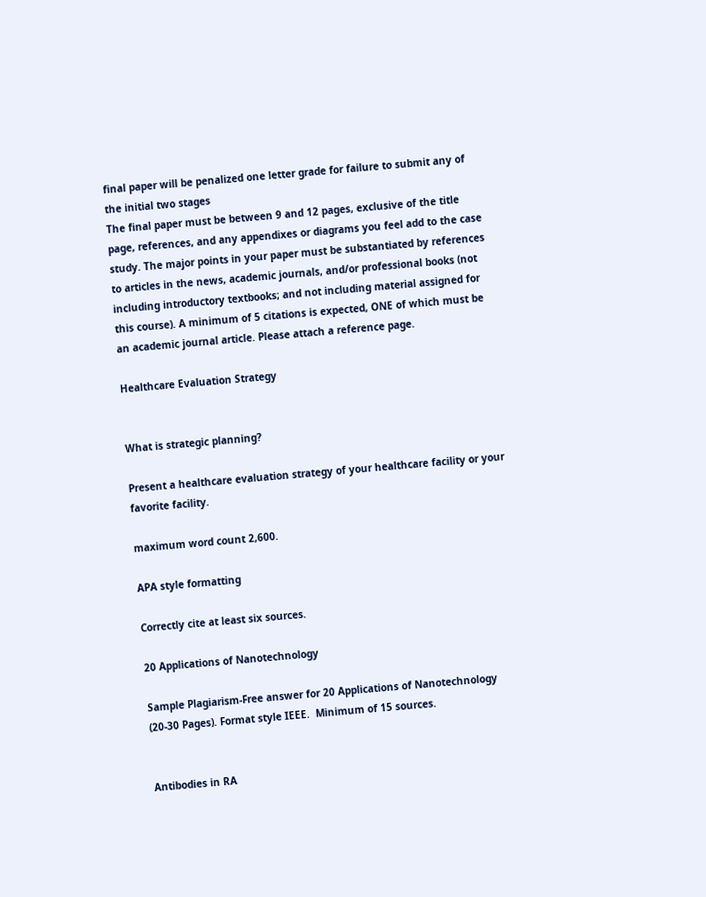final paper will be penalized one letter grade for failure to submit any of the initial two stages
The final paper must be between 9 and 12 pages, exclusive of the title page, references, and any appendixes or diagrams you feel add to the case study. The major points in your paper must be substantiated by references to articles in the news, academic journals, and/or professional books (not including introductory textbooks; and not including material assigned for this course). A minimum of 5 citations is expected, ONE of which must be an academic journal article. Please attach a reference page.

Healthcare Evaluation Strategy


What is strategic planning?

Present a healthcare evaluation strategy of your healthcare facility or your favorite facility.

maximum word count 2,600.

APA style formatting

Correctly cite at least six sources.

20 Applications of Nanotechnology

Sample Plagiarism-Free answer for 20 Applications of Nanotechnology (20-30 Pages). Format style IEEE.  Minimum of 15 sources.


Antibodies in RA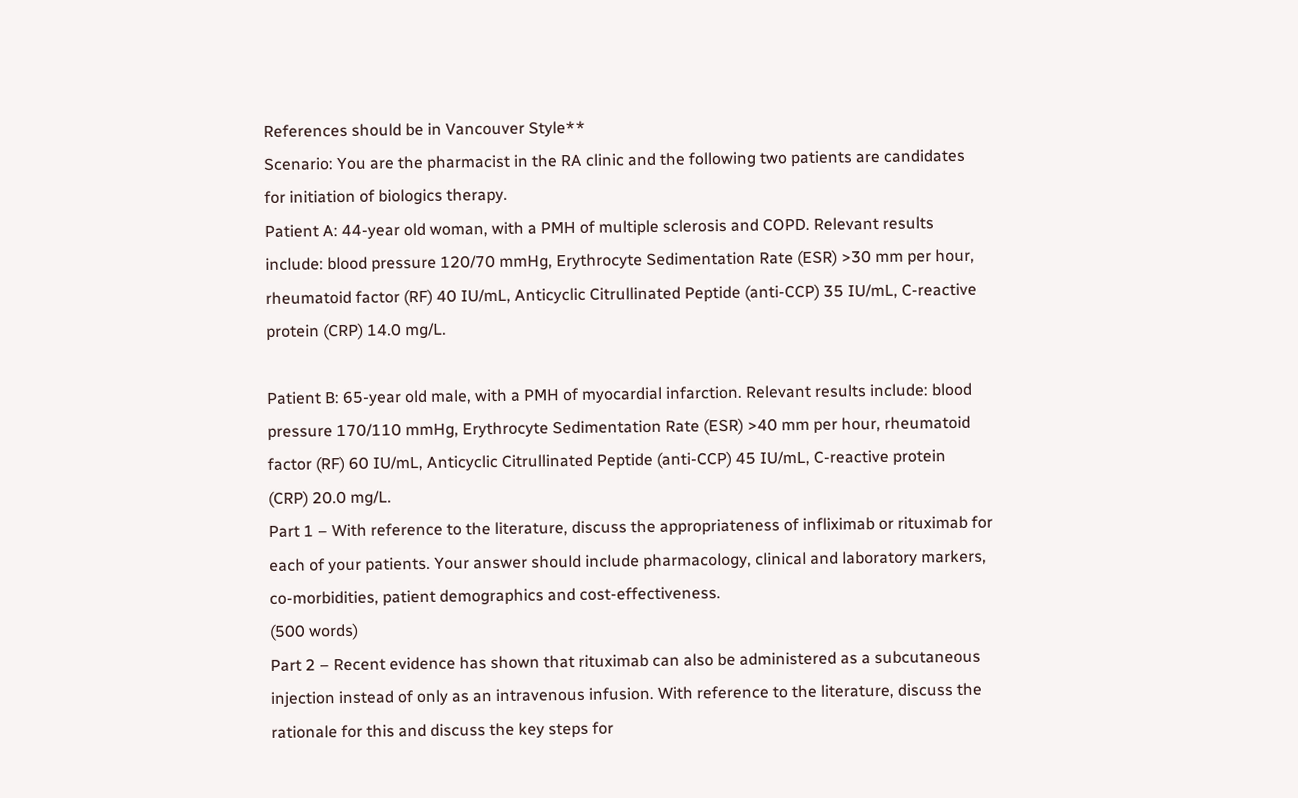References should be in Vancouver Style**
Scenario: You are the pharmacist in the RA clinic and the following two patients are candidates
for initiation of biologics therapy.
Patient A: 44-year old woman, with a PMH of multiple sclerosis and COPD. Relevant results
include: blood pressure 120/70 mmHg, Erythrocyte Sedimentation Rate (ESR) >30 mm per hour,
rheumatoid factor (RF) 40 IU/mL, Anticyclic Citrullinated Peptide (anti-CCP) 35 IU/mL, C-reactive
protein (CRP) 14.0 mg/L.

Patient B: 65-year old male, with a PMH of myocardial infarction. Relevant results include: blood
pressure 170/110 mmHg, Erythrocyte Sedimentation Rate (ESR) >40 mm per hour, rheumatoid
factor (RF) 60 IU/mL, Anticyclic Citrullinated Peptide (anti-CCP) 45 IU/mL, C-reactive protein
(CRP) 20.0 mg/L.
Part 1 – With reference to the literature, discuss the appropriateness of infliximab or rituximab for
each of your patients. Your answer should include pharmacology, clinical and laboratory markers,
co-morbidities, patient demographics and cost-effectiveness.
(500 words)
Part 2 – Recent evidence has shown that rituximab can also be administered as a subcutaneous
injection instead of only as an intravenous infusion. With reference to the literature, discuss the
rationale for this and discuss the key steps for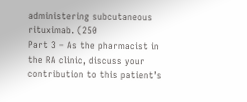administering subcutaneous rituximab. (250
Part 3 – As the pharmacist in the RA clinic, discuss your contribution to this patient’s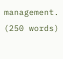management. (250 words)